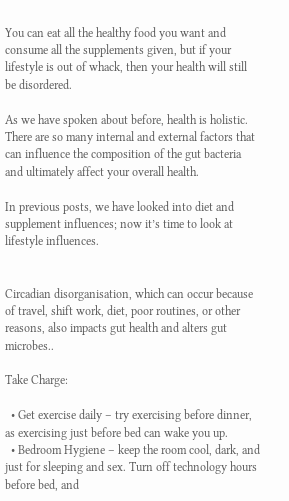You can eat all the healthy food you want and consume all the supplements given, but if your lifestyle is out of whack, then your health will still be disordered.

As we have spoken about before, health is holistic. There are so many internal and external factors that can influence the composition of the gut bacteria and ultimately affect your overall health.

In previous posts, we have looked into diet and supplement influences; now it’s time to look at lifestyle influences.


Circadian disorganisation, which can occur because of travel, shift work, diet, poor routines, or other reasons, also impacts gut health and alters gut microbes..

Take Charge:

  • Get exercise daily – try exercising before dinner, as exercising just before bed can wake you up.
  • Bedroom Hygiene – keep the room cool, dark, and just for sleeping and sex. Turn off technology hours before bed, and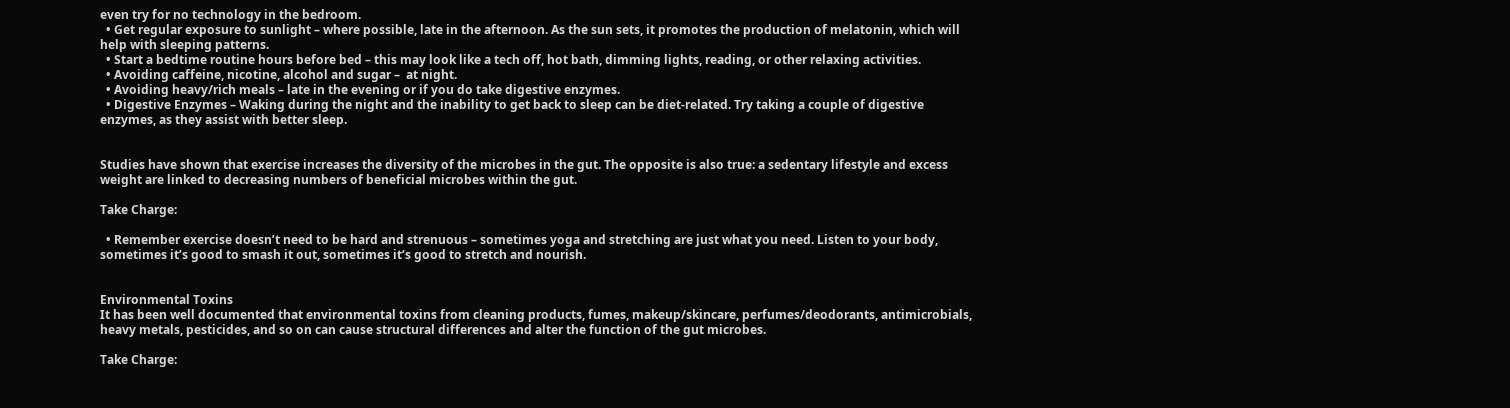even try for no technology in the bedroom.
  • Get regular exposure to sunlight – where possible, late in the afternoon. As the sun sets, it promotes the production of melatonin, which will help with sleeping patterns.
  • Start a bedtime routine hours before bed – this may look like a tech off, hot bath, dimming lights, reading, or other relaxing activities.
  • Avoiding caffeine, nicotine, alcohol and sugar –  at night.
  • Avoiding heavy/rich meals – late in the evening or if you do take digestive enzymes.
  • Digestive Enzymes – Waking during the night and the inability to get back to sleep can be diet-related. Try taking a couple of digestive enzymes, as they assist with better sleep.


Studies have shown that exercise increases the diversity of the microbes in the gut. The opposite is also true: a sedentary lifestyle and excess weight are linked to decreasing numbers of beneficial microbes within the gut.

Take Charge:

  • Remember exercise doesn’t need to be hard and strenuous – sometimes yoga and stretching are just what you need. Listen to your body, sometimes it’s good to smash it out, sometimes it’s good to stretch and nourish.


Environmental Toxins
It has been well documented that environmental toxins from cleaning products, fumes, makeup/skincare, perfumes/deodorants, antimicrobials, heavy metals, pesticides, and so on can cause structural differences and alter the function of the gut microbes.

Take Charge: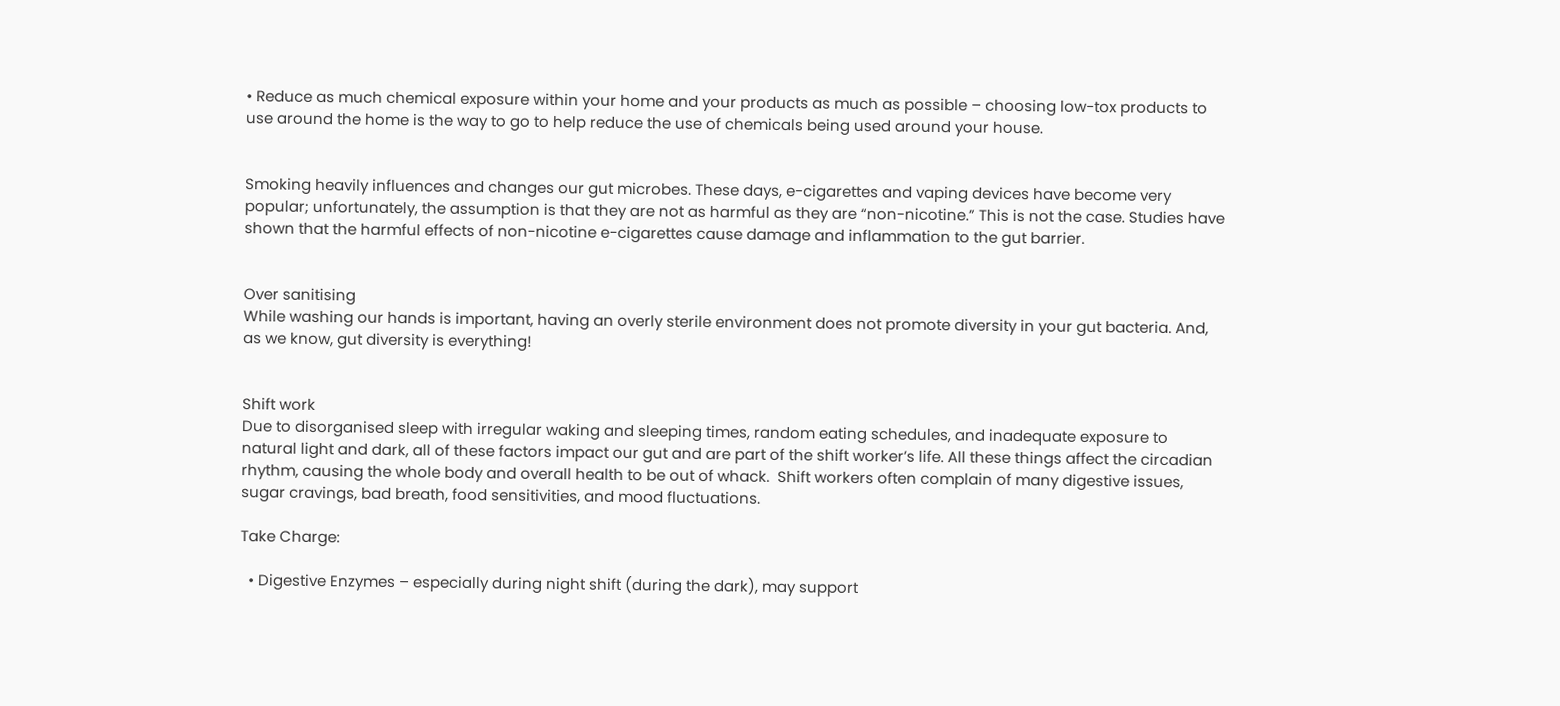• Reduce as much chemical exposure within your home and your products as much as possible – choosing low-tox products to use around the home is the way to go to help reduce the use of chemicals being used around your house.


Smoking heavily influences and changes our gut microbes. These days, e-cigarettes and vaping devices have become very popular; unfortunately, the assumption is that they are not as harmful as they are “non-nicotine.” This is not the case. Studies have shown that the harmful effects of non-nicotine e-cigarettes cause damage and inflammation to the gut barrier.


Over sanitising
While washing our hands is important, having an overly sterile environment does not promote diversity in your gut bacteria. And, as we know, gut diversity is everything!


Shift work
Due to disorganised sleep with irregular waking and sleeping times, random eating schedules, and inadequate exposure to natural light and dark, all of these factors impact our gut and are part of the shift worker’s life. All these things affect the circadian rhythm, causing the whole body and overall health to be out of whack.  Shift workers often complain of many digestive issues, sugar cravings, bad breath, food sensitivities, and mood fluctuations.

Take Charge:

  • Digestive Enzymes – especially during night shift (during the dark), may support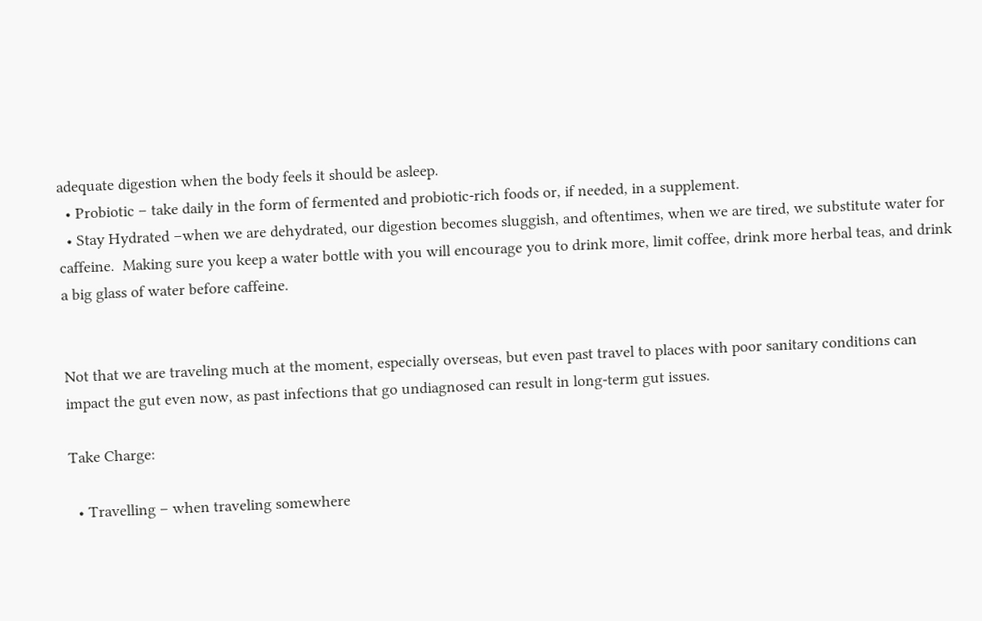adequate digestion when the body feels it should be asleep.
  • Probiotic – take daily in the form of fermented and probiotic-rich foods or, if needed, in a supplement.
  • Stay Hydrated –when we are dehydrated, our digestion becomes sluggish, and oftentimes, when we are tired, we substitute water for caffeine.  Making sure you keep a water bottle with you will encourage you to drink more, limit coffee, drink more herbal teas, and drink a big glass of water before caffeine.


Not that we are traveling much at the moment, especially overseas, but even past travel to places with poor sanitary conditions can impact the gut even now, as past infections that go undiagnosed can result in long-term gut issues.

Take Charge:

  • Travelling – when traveling somewhere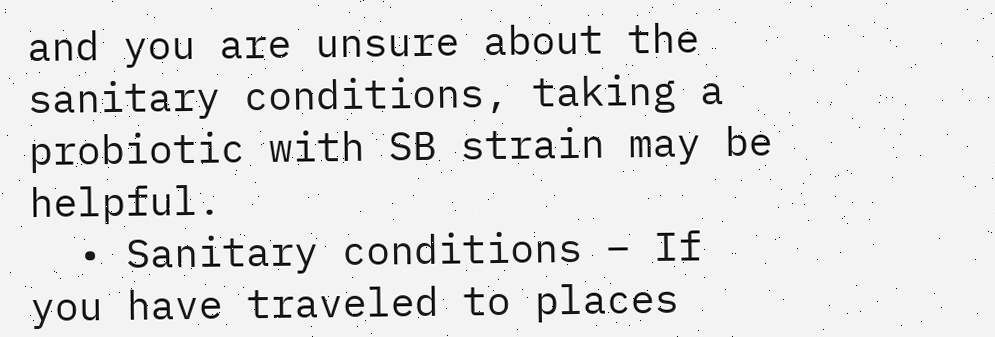and you are unsure about the sanitary conditions, taking a probiotic with SB strain may be helpful.
  • Sanitary conditions – If you have traveled to places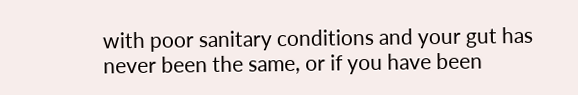with poor sanitary conditions and your gut has never been the same, or if you have been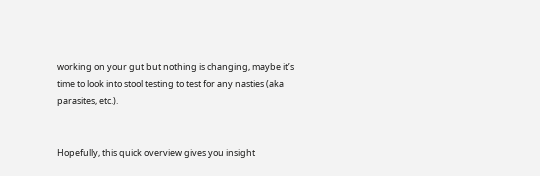working on your gut but nothing is changing, maybe it’s time to look into stool testing to test for any nasties (aka parasites, etc.).


Hopefully, this quick overview gives you insight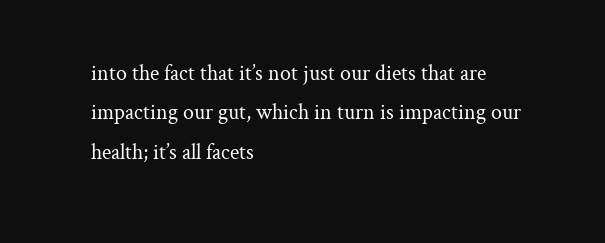into the fact that it’s not just our diets that are impacting our gut, which in turn is impacting our health; it’s all facets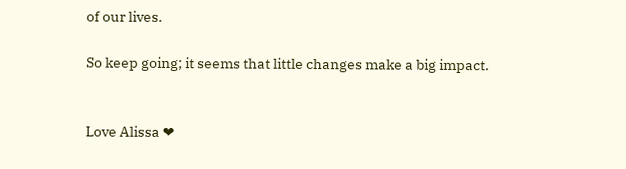of our lives.

So keep going; it seems that little changes make a big impact.


Love Alissa ❤